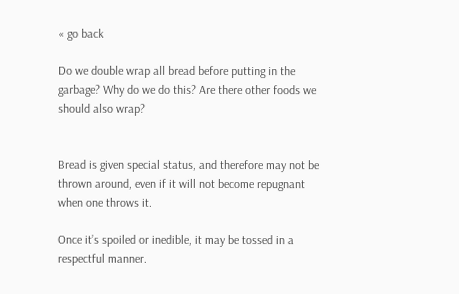« go back

Do we double wrap all bread before putting in the garbage? Why do we do this? Are there other foods we should also wrap?


Bread is given special status, and therefore may not be thrown around, even if it will not become repugnant when one throws it.

Once it’s spoiled or inedible, it may be tossed in a respectful manner.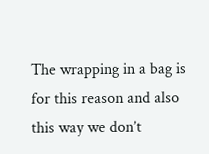The wrapping in a bag is for this reason and also this way we don’t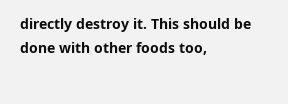directly destroy it. This should be done with other foods too,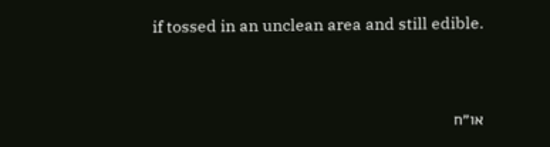if tossed in an unclean area and still edible.



או״ח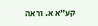קע״א א. וראה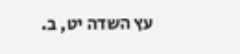עץ השדה יט, ב.